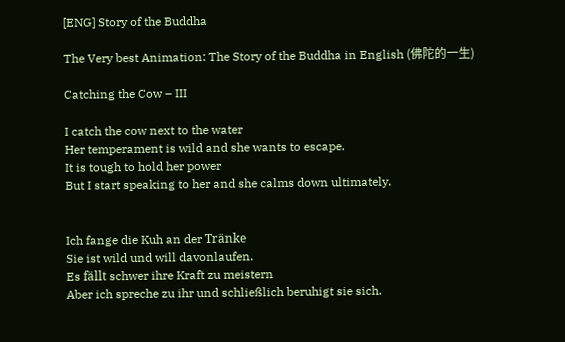[ENG] Story of the Buddha

The Very best Animation: The Story of the Buddha in English (佛陀的一生)

Catching the Cow – III

I catch the cow next to the water
Her temperament is wild and she wants to escape.
It is tough to hold her power
But I start speaking to her and she calms down ultimately.


Ich fange die Kuh an der Tränke
Sie ist wild und will davonlaufen.
Es fällt schwer ihre Kraft zu meistern
Aber ich spreche zu ihr und schließlich beruhigt sie sich.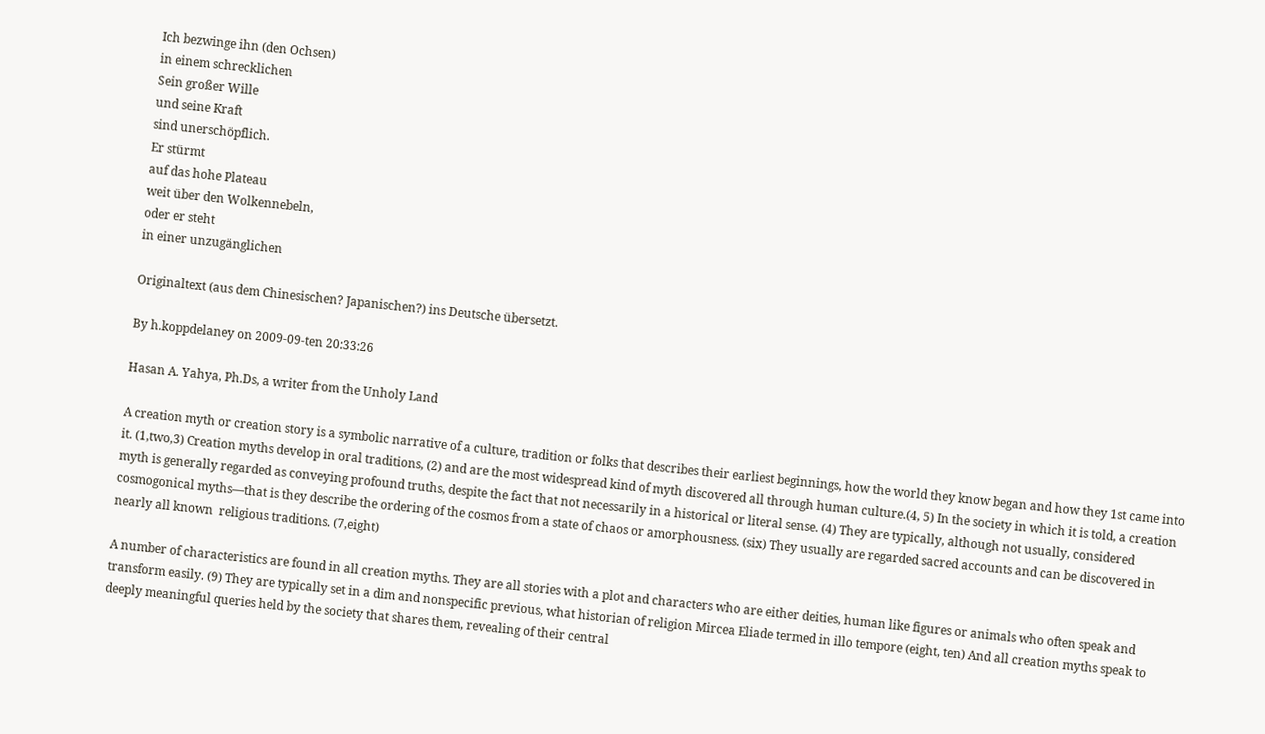Ich bezwinge ihn (den Ochsen)
in einem schrecklichen
Sein großer Wille
und seine Kraft
sind unerschöpflich.
Er stürmt
auf das hohe Plateau
weit über den Wolkennebeln,
oder er steht
in einer unzugänglichen

Originaltext (aus dem Chinesischen? Japanischen?) ins Deutsche übersetzt.

By h.koppdelaney on 2009-09-ten 20:33:26

Hasan A. Yahya, Ph.Ds, a writer from the Unholy Land

A creation myth or creation story is a symbolic narrative of a culture, tradition or folks that describes their earliest beginnings, how the world they know began and how they 1st came into it. (1,two,3) Creation myths develop in oral traditions, (2) and are the most widespread kind of myth discovered all through human culture.(4, 5) In the society in which it is told, a creation myth is generally regarded as conveying profound truths, despite the fact that not necessarily in a historical or literal sense. (4) They are typically, although not usually, considered  cosmogonical myths—that is they describe the ordering of the cosmos from a state of chaos or amorphousness. (six) They usually are regarded sacred accounts and can be discovered in nearly all known  religious traditions. (7,eight)

A number of characteristics are found in all creation myths. They are all stories with a plot and characters who are either deities, human like figures or animals who often speak and transform easily. (9) They are typically set in a dim and nonspecific previous, what historian of religion Mircea Eliade termed in illo tempore (eight, ten) And all creation myths speak to deeply meaningful queries held by the society that shares them, revealing of their central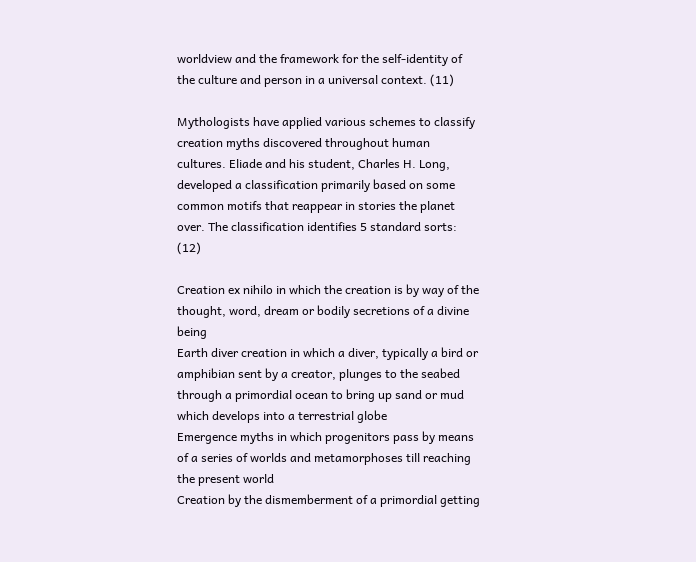worldview and the framework for the self-identity of the culture and person in a universal context. (11)

Mythologists have applied various schemes to classify creation myths discovered throughout human cultures. Eliade and his student, Charles H. Long, developed a classification primarily based on some common motifs that reappear in stories the planet over. The classification identifies 5 standard sorts: (12)

Creation ex nihilo in which the creation is by way of the thought, word, dream or bodily secretions of a divine being
Earth diver creation in which a diver, typically a bird or amphibian sent by a creator, plunges to the seabed through a primordial ocean to bring up sand or mud which develops into a terrestrial globe
Emergence myths in which progenitors pass by means of a series of worlds and metamorphoses till reaching the present world
Creation by the dismemberment of a primordial getting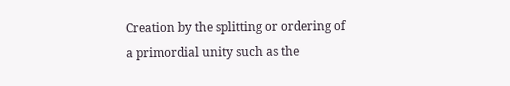Creation by the splitting or ordering of a primordial unity such as the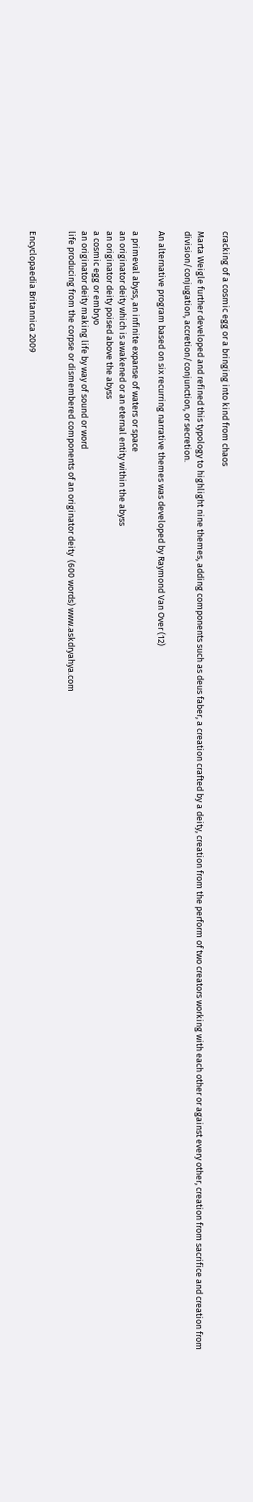cracking of a cosmic egg or a bringing into kind from chaos

Marta Weigle further developed and refined this typology to highlight nine themes, adding components such as deus faber, a creation crafted by a deity, creation from the perform of two creators working with each other or against every other, creation from sacrifice and creation from division/conjugation, accretion/conjunction, or secretion.

An alternative program based on six recurring narrative themes was developed by Raymond Van Over (12)

a primeval abyss, an infinite expanse of waters or space
an originator deity which is awakened or an eternal entity within the abyss
an originator deity poised above the abyss
a cosmic egg or embryo
an originator deity making life by way of sound or word
life producing from the corpse or dismembered components of an originator deity  (600 words) www.askdryahya.com


Encyclopaedia Britannica 2009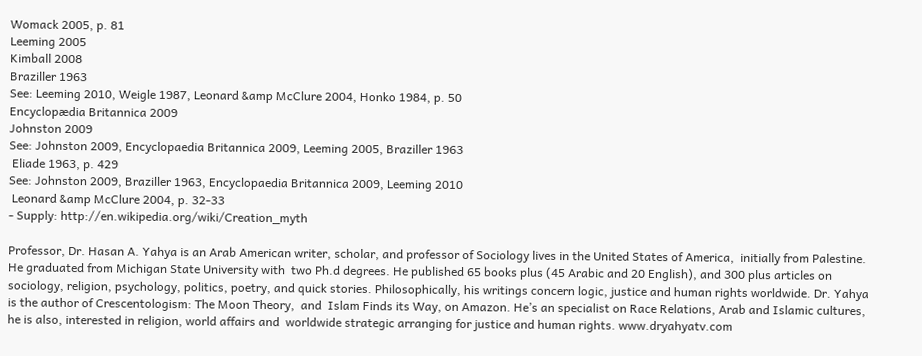Womack 2005, p. 81
Leeming 2005
Kimball 2008
Braziller 1963
See: Leeming 2010, Weigle 1987, Leonard &amp McClure 2004, Honko 1984, p. 50
Encyclopædia Britannica 2009
Johnston 2009
See: Johnston 2009, Encyclopaedia Britannica 2009, Leeming 2005, Braziller 1963
 Eliade 1963, p. 429
See: Johnston 2009, Braziller 1963, Encyclopaedia Britannica 2009, Leeming 2010
 Leonard &amp McClure 2004, p. 32-33
- Supply: http://en.wikipedia.org/wiki/Creation_myth

Professor, Dr. Hasan A. Yahya is an Arab American writer, scholar, and professor of Sociology lives in the United States of America,  initially from Palestine. He graduated from Michigan State University with  two Ph.d degrees. He published 65 books plus (45 Arabic and 20 English), and 300 plus articles on sociology, religion, psychology, politics, poetry, and quick stories. Philosophically, his writings concern logic, justice and human rights worldwide. Dr. Yahya is the author of Crescentologism: The Moon Theory,  and  Islam Finds its Way, on Amazon. He’s an specialist on Race Relations, Arab and Islamic cultures, he is also, interested in religion, world affairs and  worldwide strategic arranging for justice and human rights. www.dryahyatv.com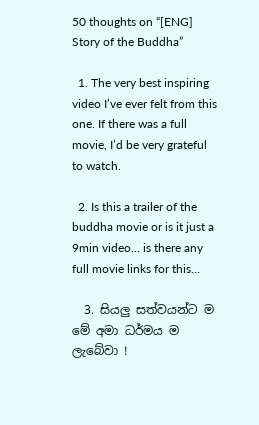50 thoughts on “[ENG] Story of the Buddha”

  1. The very best inspiring video I’ve ever felt from this one. If there was a full movie, I’d be very grateful to watch.

  2. Is this a trailer of the buddha movie or is it just a 9min video… is there any full movie links for this…

  3. සියලු සත්වයන්ට ම මේ අමා ධර්මය ම ලැබේවා !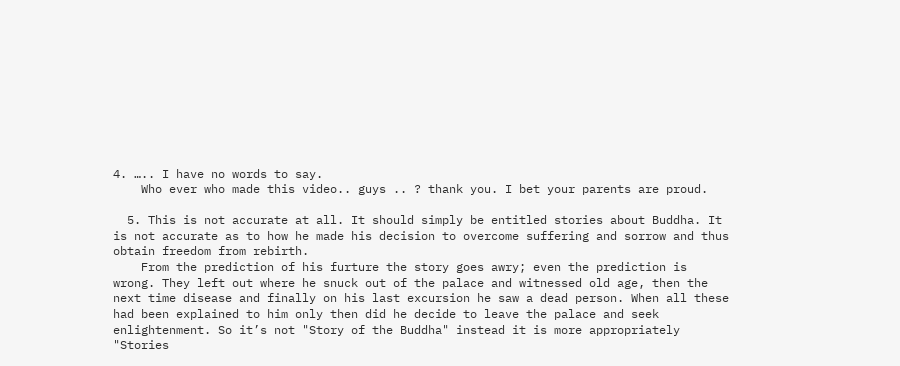4. ….. I have no words to say.
    Who ever who made this video.. guys .. ? thank you. I bet your parents are proud.

  5. This is not accurate at all. It should simply be entitled stories about Buddha. It is not accurate as to how he made his decision to overcome suffering and sorrow and thus obtain freedom from rebirth.
    From the prediction of his furture the story goes awry; even the prediction is wrong. They left out where he snuck out of the palace and witnessed old age, then the next time disease and finally on his last excursion he saw a dead person. When all these had been explained to him only then did he decide to leave the palace and seek enlightenment. So it’s not "Story of the Buddha" instead it is more appropriately "Stories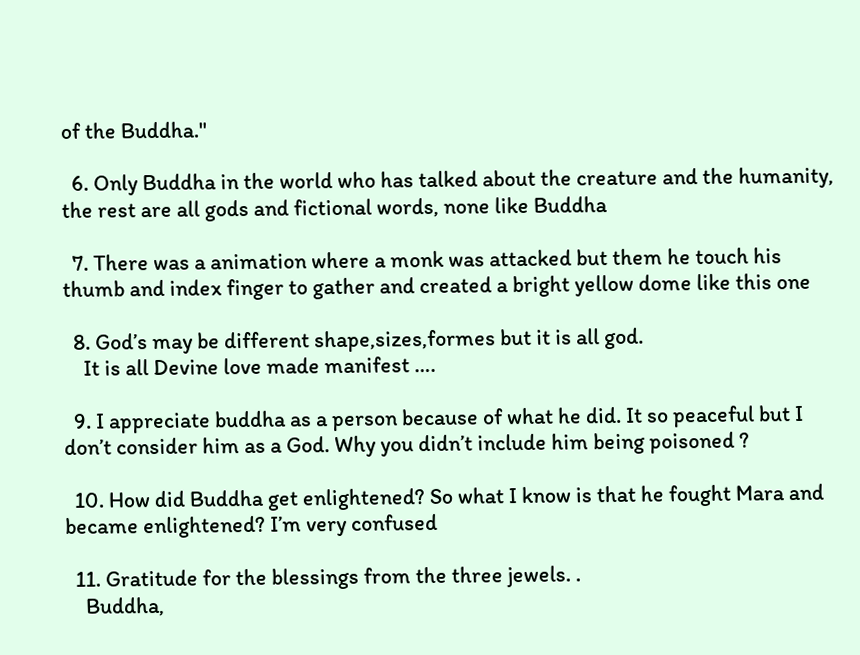of the Buddha."

  6. Only Buddha in the world who has talked about the creature and the humanity, the rest are all gods and fictional words, none like Buddha

  7. There was a animation where a monk was attacked but them he touch his thumb and index finger to gather and created a bright yellow dome like this one

  8. God’s may be different shape,sizes,formes but it is all god.
    It is all Devine love made manifest ….

  9. I appreciate buddha as a person because of what he did. It so peaceful but I don’t consider him as a God. Why you didn’t include him being poisoned ?

  10. How did Buddha get enlightened? So what I know is that he fought Mara and became enlightened? I’m very confused

  11. Gratitude for the blessings from the three jewels. .
    Buddha,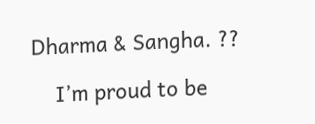Dharma & Sangha. ??

    I’m proud to be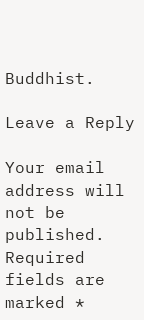Buddhist.

Leave a Reply

Your email address will not be published. Required fields are marked *